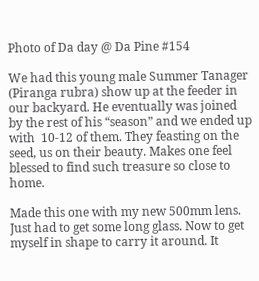Photo of Da day @ Da Pine #154

We had this young male Summer Tanager (Piranga rubra) show up at the feeder in our backyard. He eventually was joined by the rest of his “season” and we ended up with  10-12 of them. They feasting on the seed, us on their beauty. Makes one feel blessed to find such treasure so close to home.

Made this one with my new 500mm lens. Just had to get some long glass. Now to get myself in shape to carry it around. It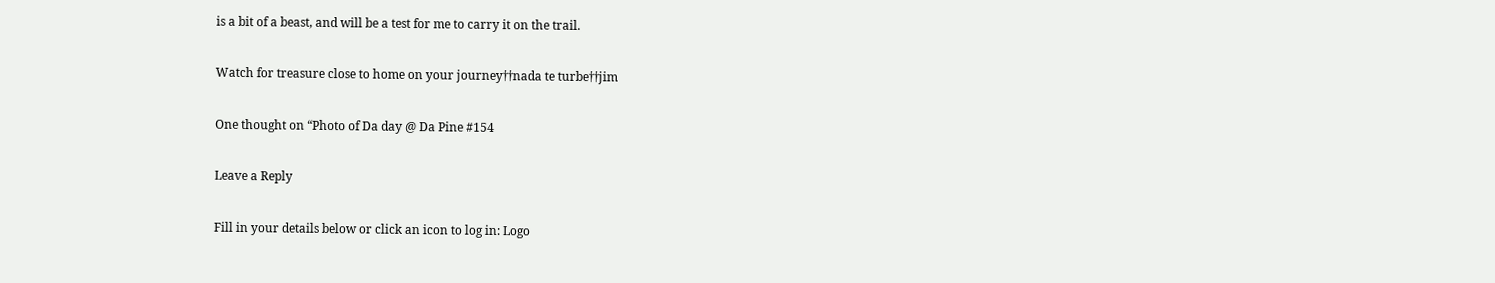is a bit of a beast, and will be a test for me to carry it on the trail.

Watch for treasure close to home on your journey††nada te turbe††jim

One thought on “Photo of Da day @ Da Pine #154

Leave a Reply

Fill in your details below or click an icon to log in: Logo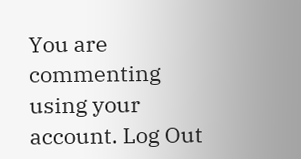You are commenting using your account. Log Out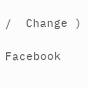/  Change )

Facebook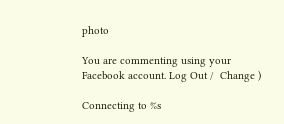photo

You are commenting using your Facebook account. Log Out /  Change )

Connecting to %s